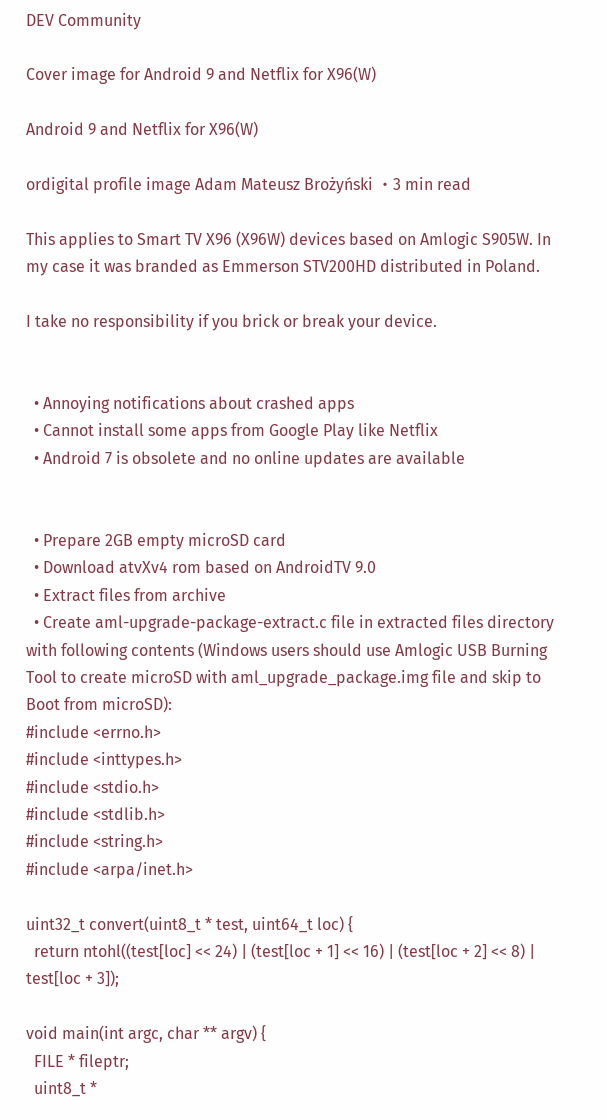DEV Community

Cover image for Android 9 and Netflix for X96(W)

Android 9 and Netflix for X96(W)

ordigital profile image Adam Mateusz Brożyński ・3 min read

This applies to Smart TV X96 (X96W) devices based on Amlogic S905W. In my case it was branded as Emmerson STV200HD distributed in Poland.

I take no responsibility if you brick or break your device.


  • Annoying notifications about crashed apps
  • Cannot install some apps from Google Play like Netflix
  • Android 7 is obsolete and no online updates are available


  • Prepare 2GB empty microSD card
  • Download atvXv4 rom based on AndroidTV 9.0
  • Extract files from archive
  • Create aml-upgrade-package-extract.c file in extracted files directory with following contents (Windows users should use Amlogic USB Burning Tool to create microSD with aml_upgrade_package.img file and skip to Boot from microSD):
#include <errno.h>
#include <inttypes.h>
#include <stdio.h>
#include <stdlib.h>
#include <string.h>
#include <arpa/inet.h>

uint32_t convert(uint8_t * test, uint64_t loc) {
  return ntohl((test[loc] << 24) | (test[loc + 1] << 16) | (test[loc + 2] << 8) | test[loc + 3]);

void main(int argc, char ** argv) {
  FILE * fileptr;
  uint8_t *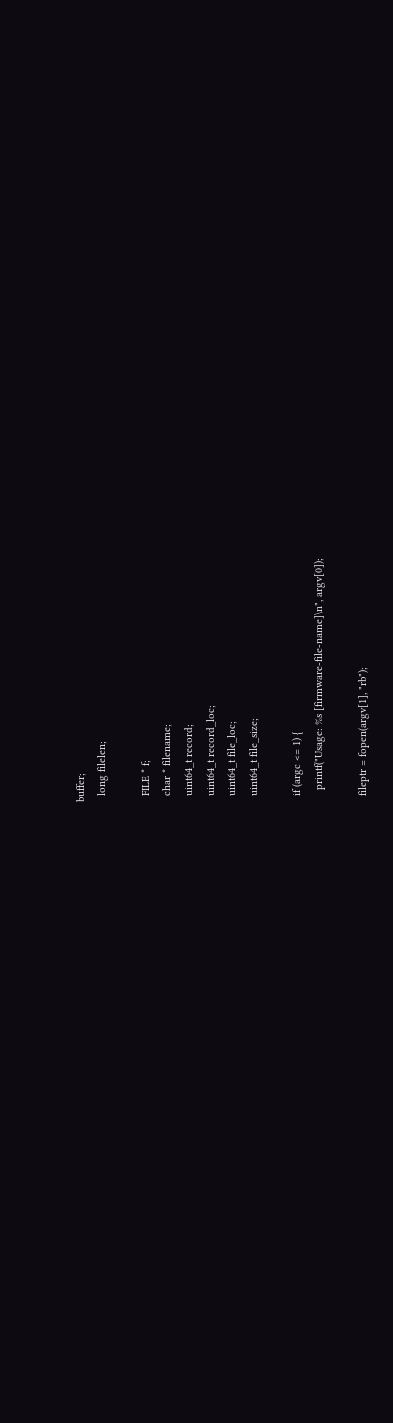buffer;
  long filelen;

  FILE * f;
  char * filename;
  uint64_t record;
  uint64_t record_loc;
  uint64_t file_loc;
  uint64_t file_size;

  if (argc <= 1) {
    printf("Usage: %s [firmware-file-name]\n", argv[0]);

  fileptr = fopen(argv[1], "rb");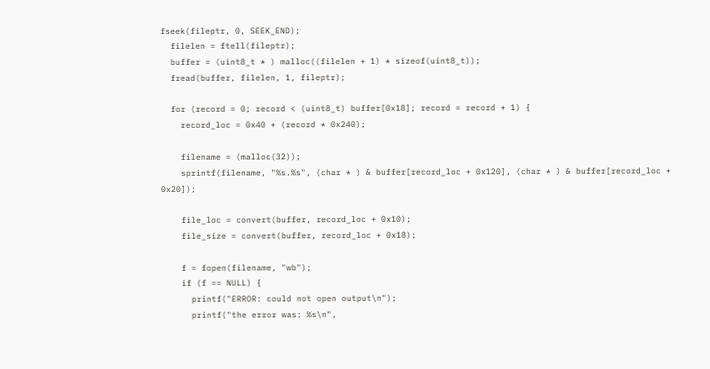fseek(fileptr, 0, SEEK_END);
  filelen = ftell(fileptr);
  buffer = (uint8_t * ) malloc((filelen + 1) * sizeof(uint8_t));
  fread(buffer, filelen, 1, fileptr);

  for (record = 0; record < (uint8_t) buffer[0x18]; record = record + 1) {
    record_loc = 0x40 + (record * 0x240);

    filename = (malloc(32));
    sprintf(filename, "%s.%s", (char * ) & buffer[record_loc + 0x120], (char * ) & buffer[record_loc + 0x20]);

    file_loc = convert(buffer, record_loc + 0x10);
    file_size = convert(buffer, record_loc + 0x18);

    f = fopen(filename, "wb");
    if (f == NULL) {
      printf("ERROR: could not open output\n");
      printf("the error was: %s\n",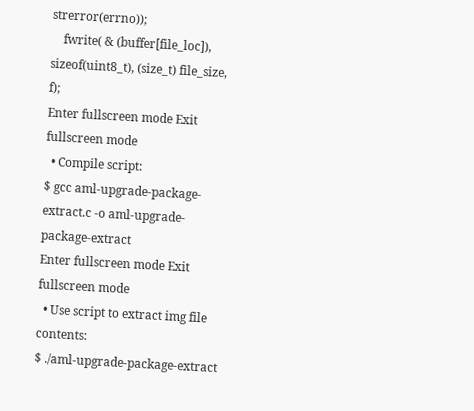strerror(errno));
    fwrite( & (buffer[file_loc]), sizeof(uint8_t), (size_t) file_size, f);
Enter fullscreen mode Exit fullscreen mode
  • Compile script:
$ gcc aml-upgrade-package-extract.c -o aml-upgrade-package-extract
Enter fullscreen mode Exit fullscreen mode
  • Use script to extract img file contents:
$ ./aml-upgrade-package-extract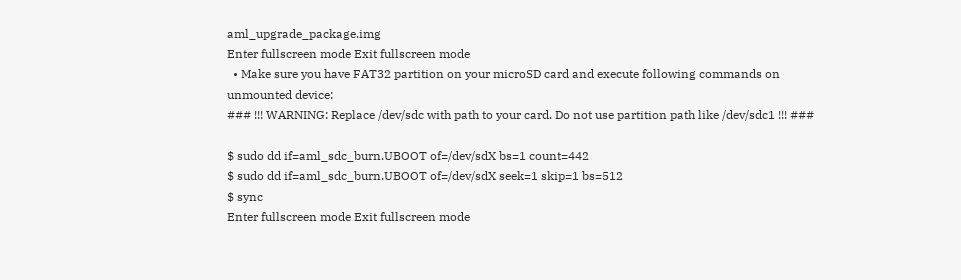aml_upgrade_package.img
Enter fullscreen mode Exit fullscreen mode
  • Make sure you have FAT32 partition on your microSD card and execute following commands on unmounted device:
### !!! WARNING: Replace /dev/sdc with path to your card. Do not use partition path like /dev/sdc1 !!! ###

$ sudo dd if=aml_sdc_burn.UBOOT of=/dev/sdX bs=1 count=442
$ sudo dd if=aml_sdc_burn.UBOOT of=/dev/sdX seek=1 skip=1 bs=512
$ sync
Enter fullscreen mode Exit fullscreen mode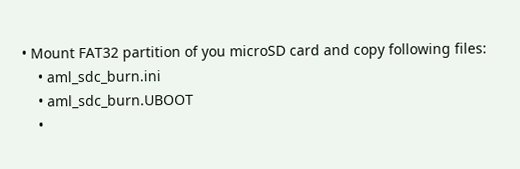• Mount FAT32 partition of you microSD card and copy following files:
    • aml_sdc_burn.ini
    • aml_sdc_burn.UBOOT
    •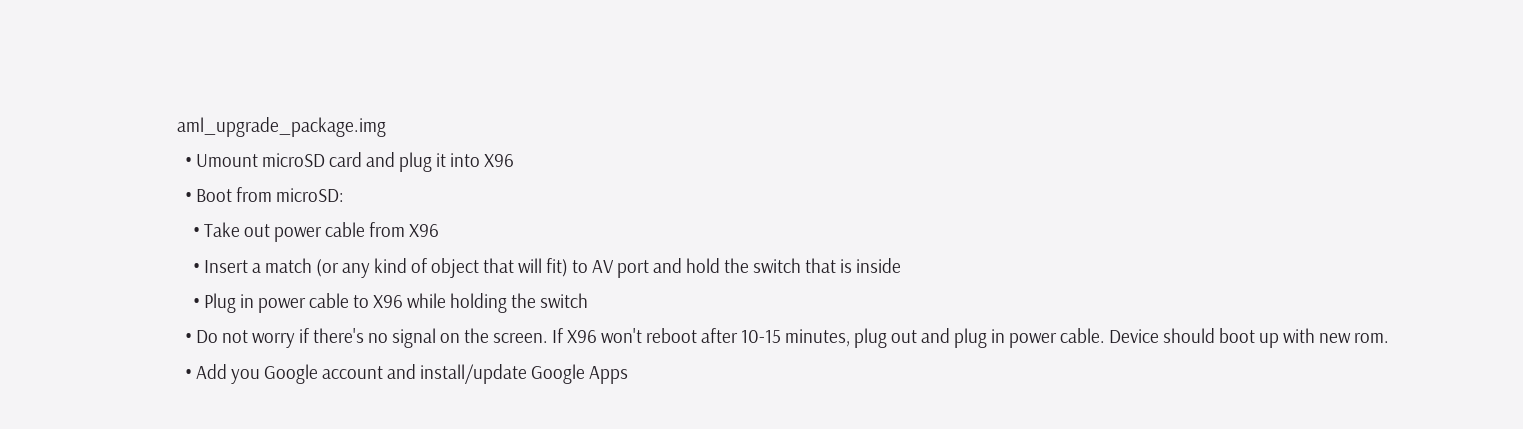aml_upgrade_package.img
  • Umount microSD card and plug it into X96
  • Boot from microSD:
    • Take out power cable from X96
    • Insert a match (or any kind of object that will fit) to AV port and hold the switch that is inside
    • Plug in power cable to X96 while holding the switch
  • Do not worry if there's no signal on the screen. If X96 won't reboot after 10-15 minutes, plug out and plug in power cable. Device should boot up with new rom.
  • Add you Google account and install/update Google Apps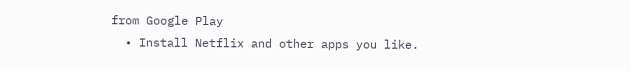from Google Play
  • Install Netflix and other apps you like.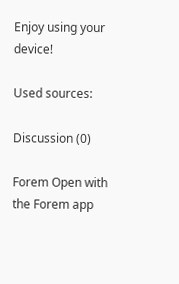Enjoy using your device!

Used sources:

Discussion (0)

Forem Open with the Forem app